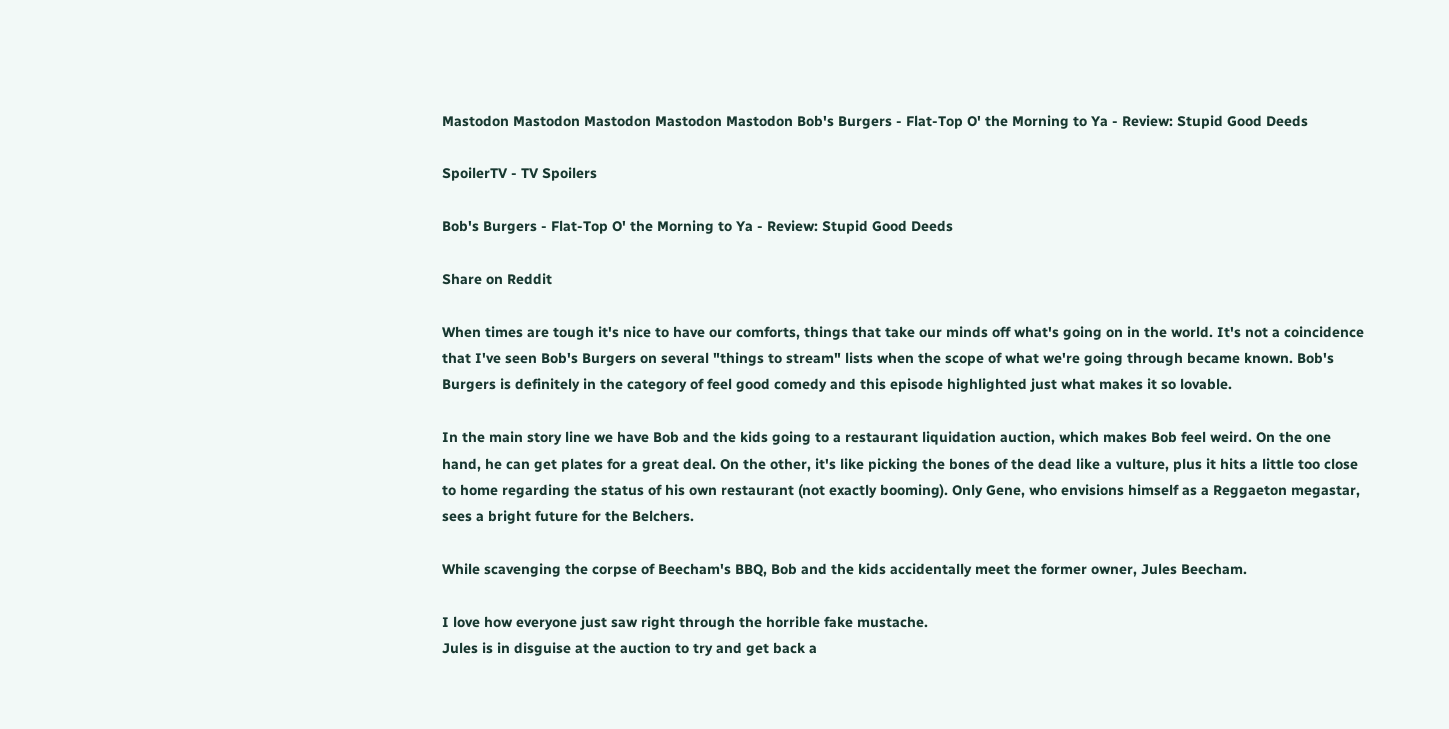Mastodon Mastodon Mastodon Mastodon Mastodon Bob's Burgers - Flat-Top O' the Morning to Ya - Review: Stupid Good Deeds

SpoilerTV - TV Spoilers

Bob's Burgers - Flat-Top O' the Morning to Ya - Review: Stupid Good Deeds

Share on Reddit

When times are tough it's nice to have our comforts, things that take our minds off what's going on in the world. It's not a coincidence that I've seen Bob's Burgers on several "things to stream" lists when the scope of what we're going through became known. Bob's Burgers is definitely in the category of feel good comedy and this episode highlighted just what makes it so lovable.

In the main story line we have Bob and the kids going to a restaurant liquidation auction, which makes Bob feel weird. On the one hand, he can get plates for a great deal. On the other, it's like picking the bones of the dead like a vulture, plus it hits a little too close to home regarding the status of his own restaurant (not exactly booming). Only Gene, who envisions himself as a Reggaeton megastar, sees a bright future for the Belchers.

While scavenging the corpse of Beecham's BBQ, Bob and the kids accidentally meet the former owner, Jules Beecham.

I love how everyone just saw right through the horrible fake mustache.
Jules is in disguise at the auction to try and get back a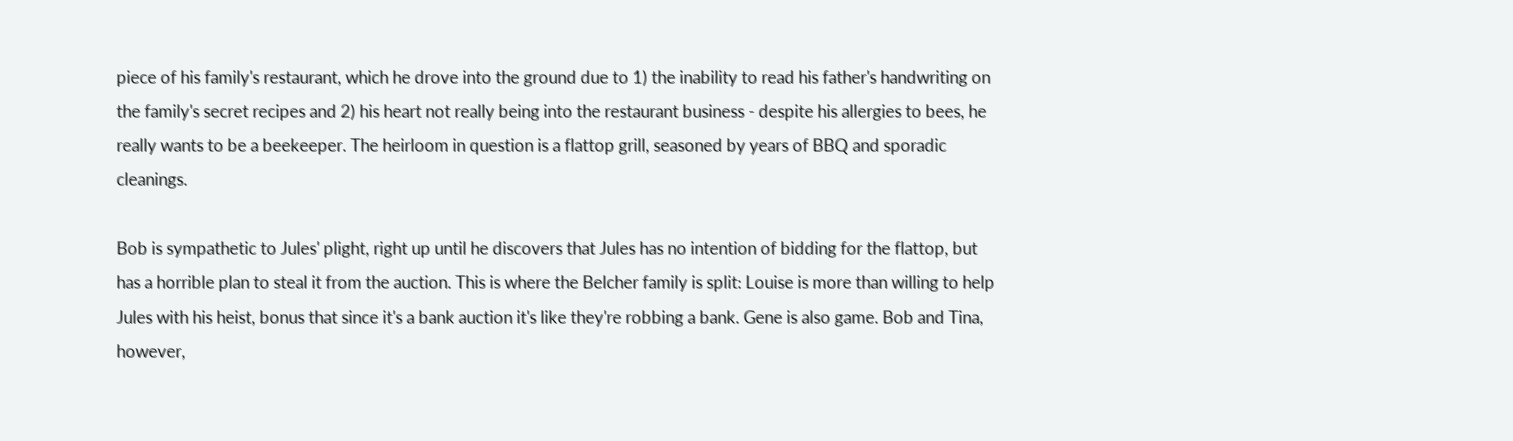piece of his family's restaurant, which he drove into the ground due to 1) the inability to read his father's handwriting on the family's secret recipes and 2) his heart not really being into the restaurant business - despite his allergies to bees, he really wants to be a beekeeper. The heirloom in question is a flattop grill, seasoned by years of BBQ and sporadic cleanings.

Bob is sympathetic to Jules' plight, right up until he discovers that Jules has no intention of bidding for the flattop, but has a horrible plan to steal it from the auction. This is where the Belcher family is split: Louise is more than willing to help Jules with his heist, bonus that since it's a bank auction it's like they're robbing a bank. Gene is also game. Bob and Tina, however,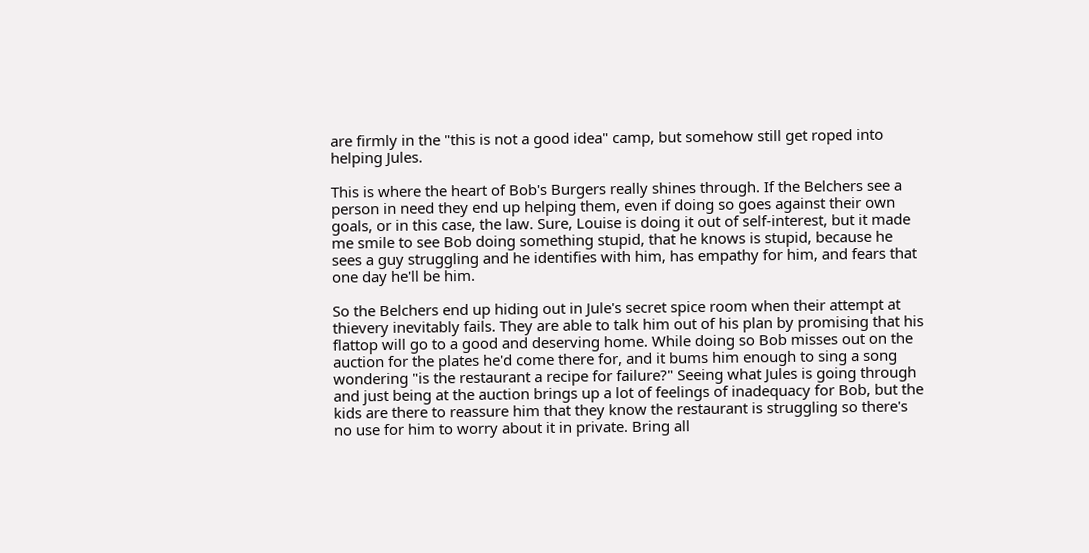are firmly in the "this is not a good idea" camp, but somehow still get roped into helping Jules.

This is where the heart of Bob's Burgers really shines through. If the Belchers see a person in need they end up helping them, even if doing so goes against their own goals, or in this case, the law. Sure, Louise is doing it out of self-interest, but it made me smile to see Bob doing something stupid, that he knows is stupid, because he sees a guy struggling and he identifies with him, has empathy for him, and fears that one day he'll be him.

So the Belchers end up hiding out in Jule's secret spice room when their attempt at thievery inevitably fails. They are able to talk him out of his plan by promising that his flattop will go to a good and deserving home. While doing so Bob misses out on the auction for the plates he'd come there for, and it bums him enough to sing a song wondering "is the restaurant a recipe for failure?" Seeing what Jules is going through and just being at the auction brings up a lot of feelings of inadequacy for Bob, but the kids are there to reassure him that they know the restaurant is struggling so there's no use for him to worry about it in private. Bring all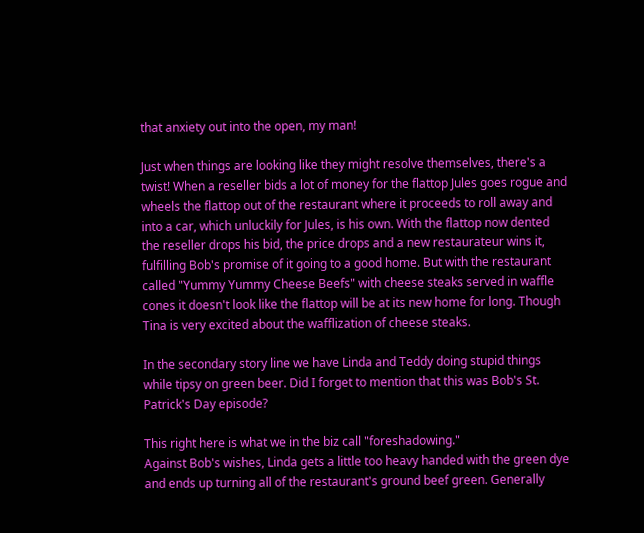that anxiety out into the open, my man!

Just when things are looking like they might resolve themselves, there's a twist! When a reseller bids a lot of money for the flattop Jules goes rogue and wheels the flattop out of the restaurant where it proceeds to roll away and into a car, which unluckily for Jules, is his own. With the flattop now dented the reseller drops his bid, the price drops and a new restaurateur wins it, fulfilling Bob's promise of it going to a good home. But with the restaurant called "Yummy Yummy Cheese Beefs" with cheese steaks served in waffle cones it doesn't look like the flattop will be at its new home for long. Though Tina is very excited about the wafflization of cheese steaks.

In the secondary story line we have Linda and Teddy doing stupid things while tipsy on green beer. Did I forget to mention that this was Bob's St. Patrick's Day episode?

This right here is what we in the biz call "foreshadowing."
Against Bob's wishes, Linda gets a little too heavy handed with the green dye and ends up turning all of the restaurant's ground beef green. Generally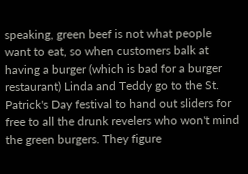speaking, green beef is not what people want to eat, so when customers balk at having a burger (which is bad for a burger restaurant) Linda and Teddy go to the St. Patrick's Day festival to hand out sliders for free to all the drunk revelers who won't mind the green burgers. They figure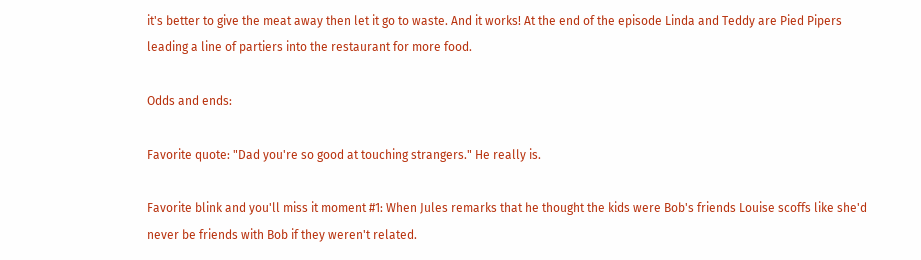it's better to give the meat away then let it go to waste. And it works! At the end of the episode Linda and Teddy are Pied Pipers leading a line of partiers into the restaurant for more food.

Odds and ends:

Favorite quote: "Dad you're so good at touching strangers." He really is.

Favorite blink and you'll miss it moment #1: When Jules remarks that he thought the kids were Bob's friends Louise scoffs like she'd never be friends with Bob if they weren't related.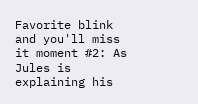Favorite blink and you'll miss it moment #2: As Jules is explaining his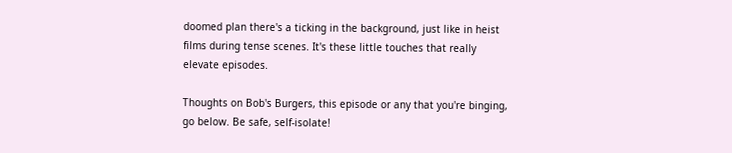doomed plan there's a ticking in the background, just like in heist films during tense scenes. It's these little touches that really elevate episodes.

Thoughts on Bob's Burgers, this episode or any that you're binging, go below. Be safe, self-isolate!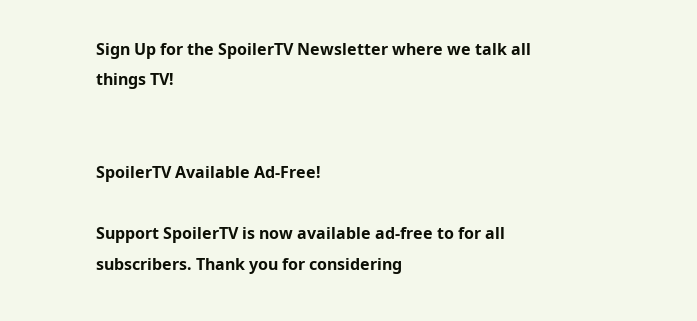Sign Up for the SpoilerTV Newsletter where we talk all things TV!


SpoilerTV Available Ad-Free!

Support SpoilerTV is now available ad-free to for all subscribers. Thank you for considering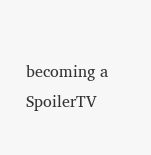becoming a SpoilerTV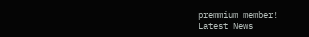premmium member!
Latest News